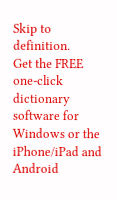Skip to definition.
Get the FREE one-click dictionary software for Windows or the iPhone/iPad and Android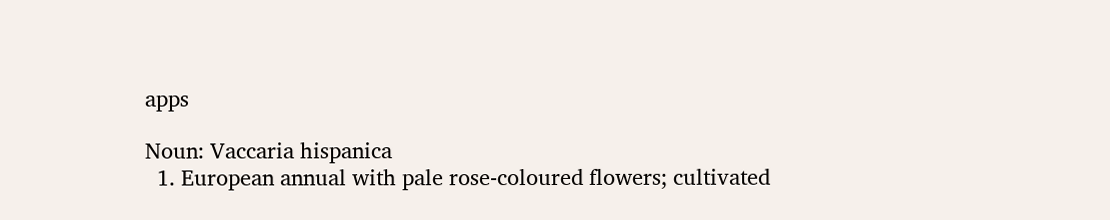apps

Noun: Vaccaria hispanica
  1. European annual with pale rose-coloured flowers; cultivated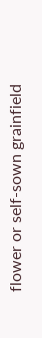flower or self-sown grainfield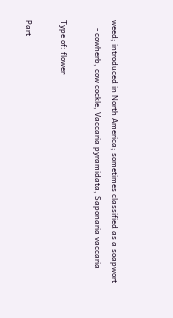weed; introduced in North America; sometimes classified as a soapwort
    - cowherb, cow cockle, Vaccaria pyramidata, Saponaria vaccaria

Type of: flower

Part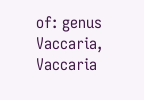of: genus Vaccaria, Vaccaria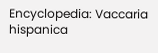Encyclopedia: Vaccaria hispanica